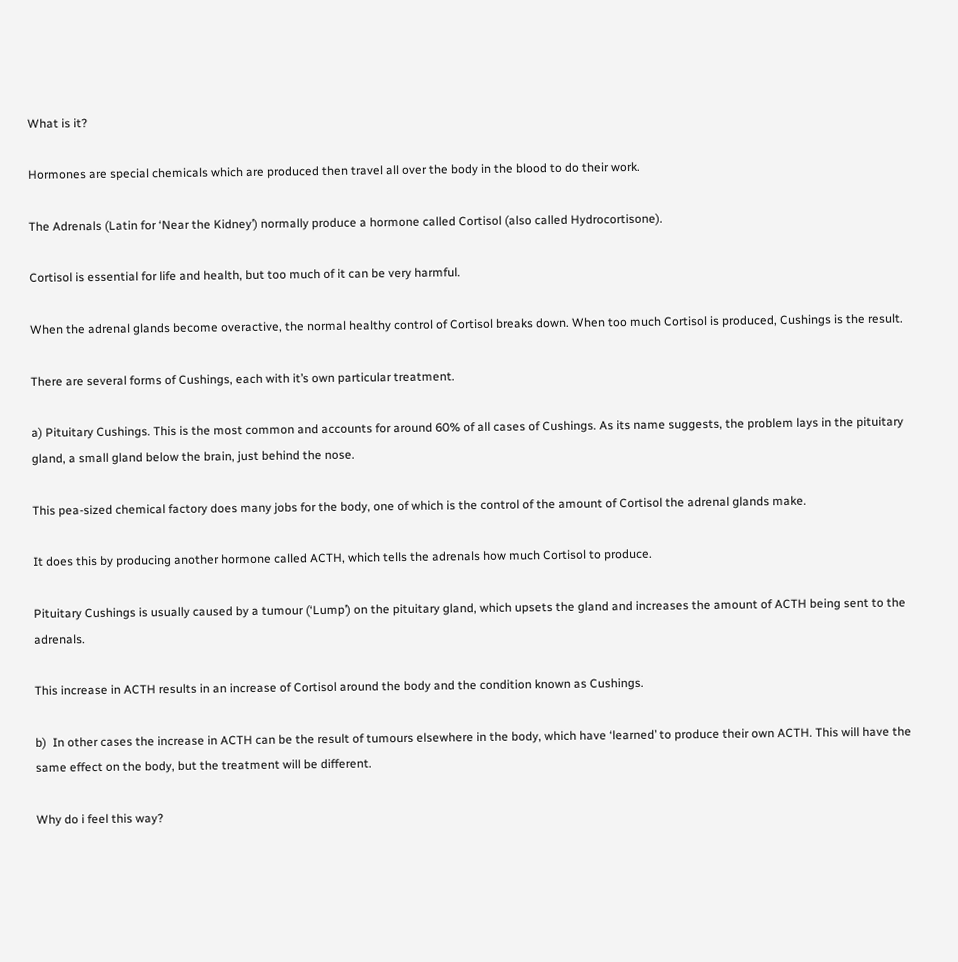What is it?

Hormones are special chemicals which are produced then travel all over the body in the blood to do their work.

The Adrenals (Latin for ‘Near the Kidney’) normally produce a hormone called Cortisol (also called Hydrocortisone).

Cortisol is essential for life and health, but too much of it can be very harmful.

When the adrenal glands become overactive, the normal healthy control of Cortisol breaks down. When too much Cortisol is produced, Cushings is the result.

There are several forms of Cushings, each with it’s own particular treatment.

a) Pituitary Cushings. This is the most common and accounts for around 60% of all cases of Cushings. As its name suggests, the problem lays in the pituitary gland, a small gland below the brain, just behind the nose.

This pea-sized chemical factory does many jobs for the body, one of which is the control of the amount of Cortisol the adrenal glands make.

It does this by producing another hormone called ACTH, which tells the adrenals how much Cortisol to produce.

Pituitary Cushings is usually caused by a tumour (‘Lump’) on the pituitary gland, which upsets the gland and increases the amount of ACTH being sent to the adrenals.

This increase in ACTH results in an increase of Cortisol around the body and the condition known as Cushings.

b)  In other cases the increase in ACTH can be the result of tumours elsewhere in the body, which have ‘learned’ to produce their own ACTH. This will have the same effect on the body, but the treatment will be different.

Why do i feel this way?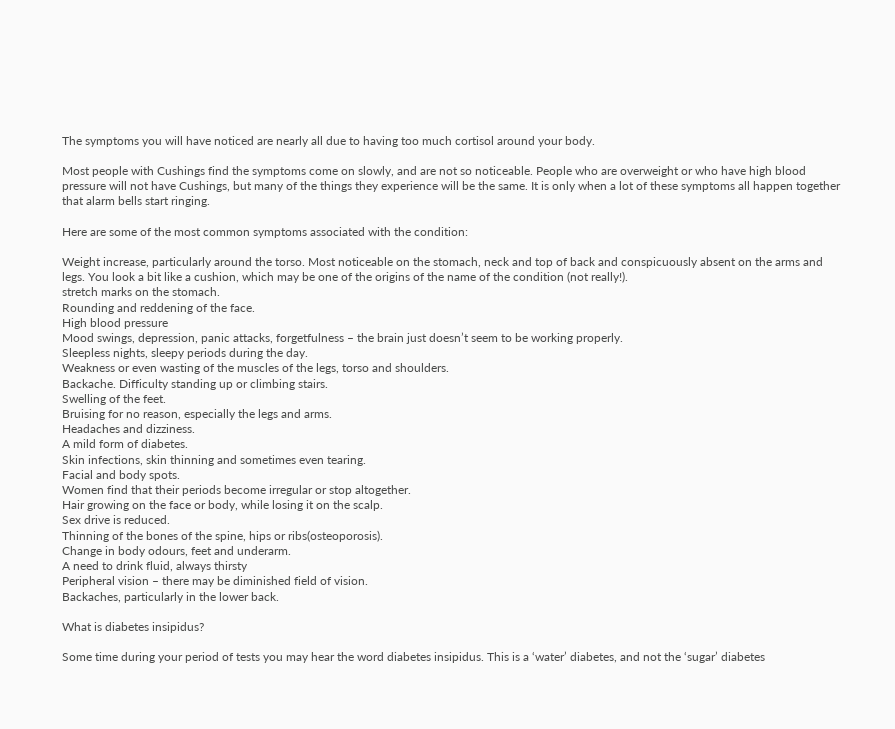The symptoms you will have noticed are nearly all due to having too much cortisol around your body.

Most people with Cushings find the symptoms come on slowly, and are not so noticeable. People who are overweight or who have high blood pressure will not have Cushings, but many of the things they experience will be the same. It is only when a lot of these symptoms all happen together that alarm bells start ringing.

Here are some of the most common symptoms associated with the condition:

Weight increase, particularly around the torso. Most noticeable on the stomach, neck and top of back and conspicuously absent on the arms and legs. You look a bit like a cushion, which may be one of the origins of the name of the condition (not really!).
stretch marks on the stomach.
Rounding and reddening of the face.
High blood pressure
Mood swings, depression, panic attacks, forgetfulness – the brain just doesn’t seem to be working properly.
Sleepless nights, sleepy periods during the day.
Weakness or even wasting of the muscles of the legs, torso and shoulders.
Backache. Difficulty standing up or climbing stairs.
Swelling of the feet.
Bruising for no reason, especially the legs and arms.
Headaches and dizziness.
A mild form of diabetes.
Skin infections, skin thinning and sometimes even tearing.
Facial and body spots.
Women find that their periods become irregular or stop altogether.
Hair growing on the face or body, while losing it on the scalp.
Sex drive is reduced.
Thinning of the bones of the spine, hips or ribs(osteoporosis).
Change in body odours, feet and underarm.
A need to drink fluid, always thirsty
Peripheral vision – there may be diminished field of vision.
Backaches, particularly in the lower back.

What is diabetes insipidus?

Some time during your period of tests you may hear the word diabetes insipidus. This is a ‘water’ diabetes, and not the ‘sugar’ diabetes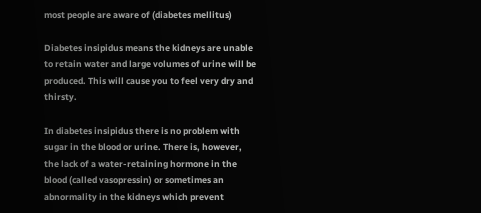most people are aware of (diabetes mellitus)

Diabetes insipidus means the kidneys are unable to retain water and large volumes of urine will be produced. This will cause you to feel very dry and thirsty.

In diabetes insipidus there is no problem with sugar in the blood or urine. There is, however, the lack of a water-retaining hormone in the blood (called vasopressin) or sometimes an abnormality in the kidneys which prevent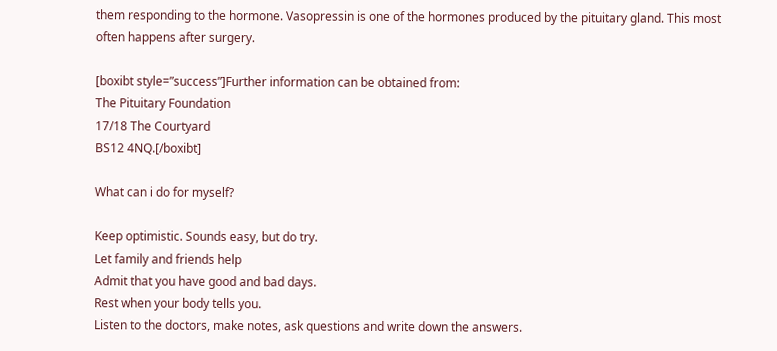them responding to the hormone. Vasopressin is one of the hormones produced by the pituitary gland. This most often happens after surgery.

[boxibt style=”success”]Further information can be obtained from:
The Pituitary Foundation
17/18 The Courtyard
BS12 4NQ.[/boxibt]

What can i do for myself?

Keep optimistic. Sounds easy, but do try.
Let family and friends help
Admit that you have good and bad days.
Rest when your body tells you.
Listen to the doctors, make notes, ask questions and write down the answers.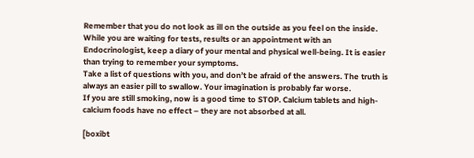Remember that you do not look as ill on the outside as you feel on the inside.
While you are waiting for tests, results or an appointment with an Endocrinologist, keep a diary of your mental and physical well-being. It is easier than trying to remember your symptoms.
Take a list of questions with you, and don’t be afraid of the answers. The truth is always an easier pill to swallow. Your imagination is probably far worse.
If you are still smoking, now is a good time to STOP. Calcium tablets and high-calcium foods have no effect – they are not absorbed at all.

[boxibt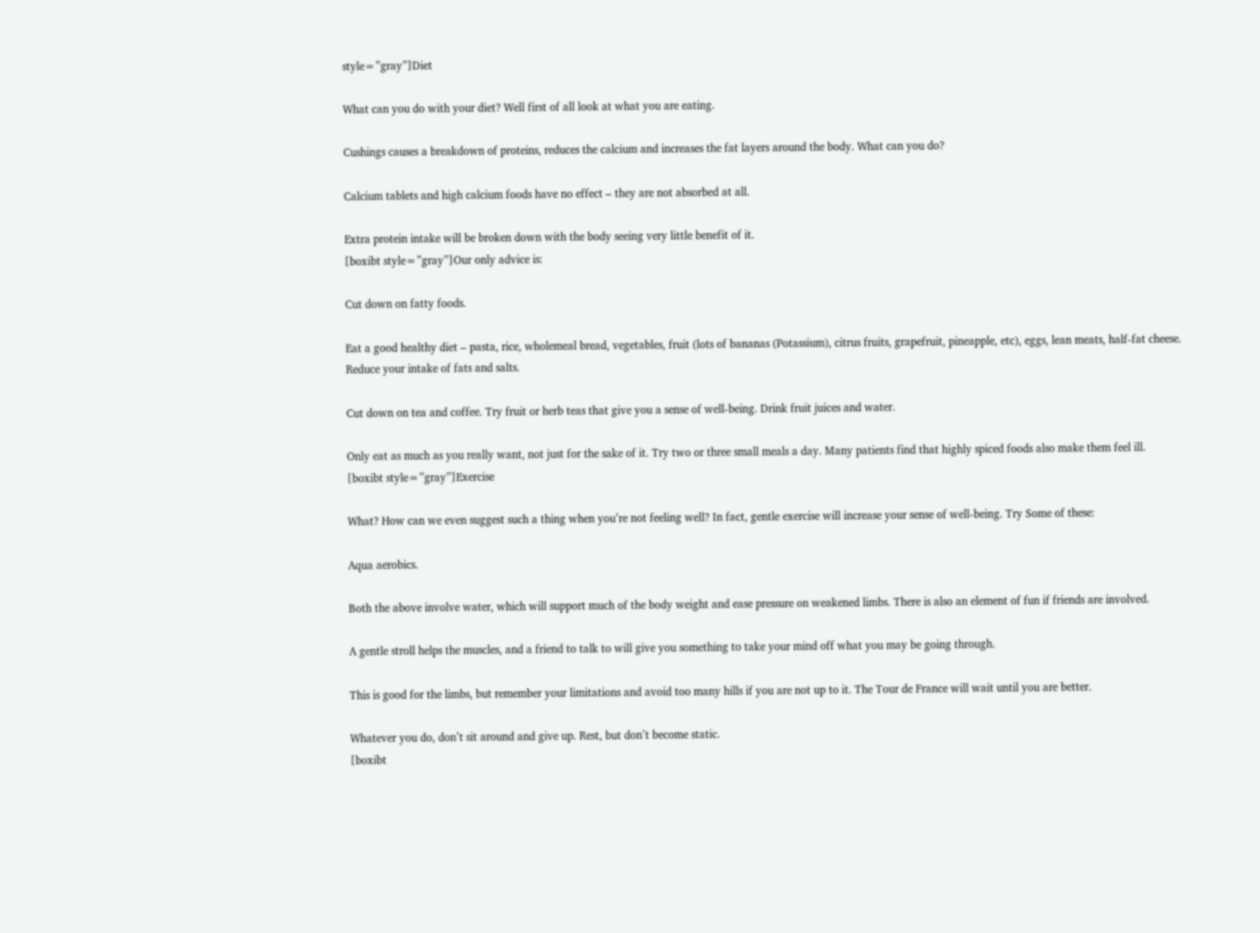style=”gray”]Diet

What can you do with your diet? Well first of all look at what you are eating.

Cushings causes a breakdown of proteins, reduces the calcium and increases the fat layers around the body. What can you do?

Calcium tablets and high calcium foods have no effect – they are not absorbed at all.

Extra protein intake will be broken down with the body seeing very little benefit of it.
[boxibt style=”gray”]Our only advice is:

Cut down on fatty foods.

Eat a good healthy diet – pasta, rice, wholemeal bread, vegetables, fruit (lots of bananas (Potassium), citrus fruits, grapefruit, pineapple, etc), eggs, lean meats, half-fat cheese.
Reduce your intake of fats and salts.

Cut down on tea and coffee. Try fruit or herb teas that give you a sense of well-being. Drink fruit juices and water.

Only eat as much as you really want, not just for the sake of it. Try two or three small meals a day. Many patients find that highly spiced foods also make them feel ill.
[boxibt style=”gray”]Exercise

What? How can we even suggest such a thing when you’re not feeling well? In fact, gentle exercise will increase your sense of well-being. Try Some of these:

Aqua aerobics.

Both the above involve water, which will support much of the body weight and ease pressure on weakened limbs. There is also an element of fun if friends are involved.

A gentle stroll helps the muscles, and a friend to talk to will give you something to take your mind off what you may be going through.

This is good for the limbs, but remember your limitations and avoid too many hills if you are not up to it. The Tour de France will wait until you are better.

Whatever you do, don’t sit around and give up. Rest, but don’t become static.
[boxibt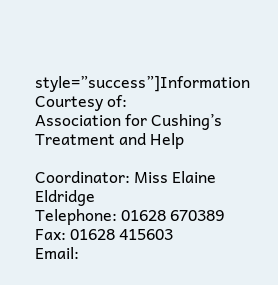style=”success”]Information Courtesy of:
Association for Cushing’s Treatment and Help

Coordinator: Miss Elaine Eldridge
Telephone: 01628 670389
Fax: 01628 415603
Email: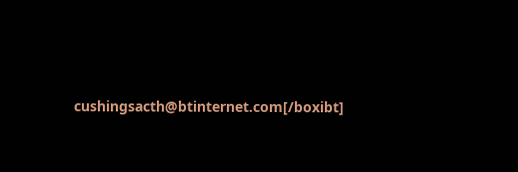cushingsacth@btinternet.com[/boxibt]